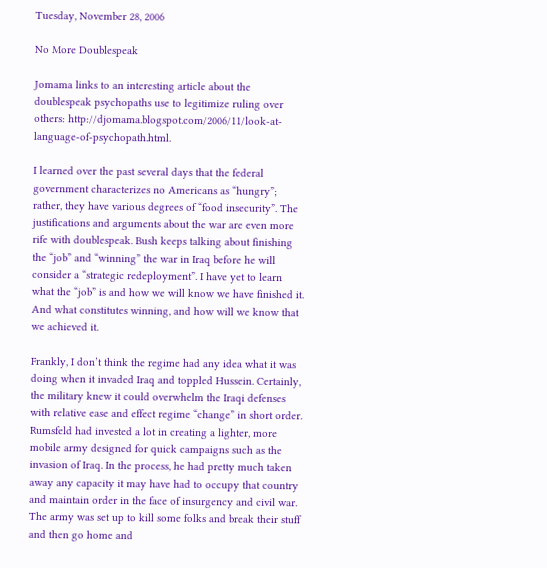Tuesday, November 28, 2006

No More Doublespeak

Jomama links to an interesting article about the doublespeak psychopaths use to legitimize ruling over others: http://djomama.blogspot.com/2006/11/look-at-language-of-psychopath.html.

I learned over the past several days that the federal government characterizes no Americans as “hungry”; rather, they have various degrees of “food insecurity”. The justifications and arguments about the war are even more rife with doublespeak. Bush keeps talking about finishing the “job” and “winning” the war in Iraq before he will consider a “strategic redeployment”. I have yet to learn what the “job” is and how we will know we have finished it. And what constitutes winning, and how will we know that we achieved it.

Frankly, I don’t think the regime had any idea what it was doing when it invaded Iraq and toppled Hussein. Certainly, the military knew it could overwhelm the Iraqi defenses with relative ease and effect regime “change” in short order. Rumsfeld had invested a lot in creating a lighter, more mobile army designed for quick campaigns such as the invasion of Iraq. In the process, he had pretty much taken away any capacity it may have had to occupy that country and maintain order in the face of insurgency and civil war. The army was set up to kill some folks and break their stuff and then go home and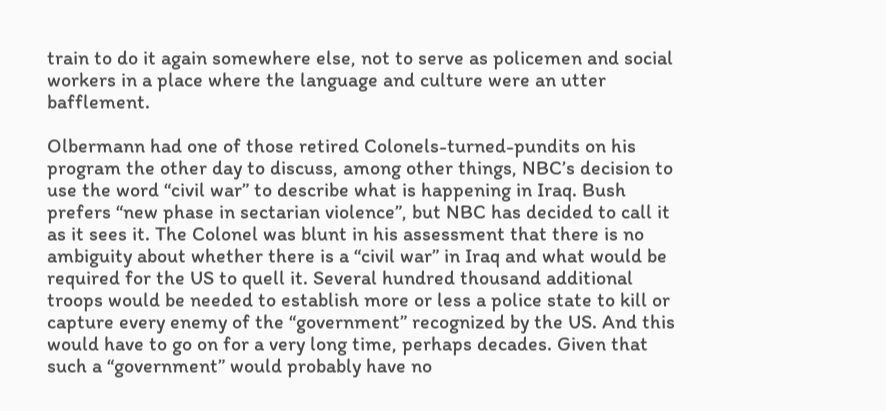train to do it again somewhere else, not to serve as policemen and social workers in a place where the language and culture were an utter bafflement.

Olbermann had one of those retired Colonels-turned-pundits on his program the other day to discuss, among other things, NBC’s decision to use the word “civil war” to describe what is happening in Iraq. Bush prefers “new phase in sectarian violence”, but NBC has decided to call it as it sees it. The Colonel was blunt in his assessment that there is no ambiguity about whether there is a “civil war” in Iraq and what would be required for the US to quell it. Several hundred thousand additional troops would be needed to establish more or less a police state to kill or capture every enemy of the “government” recognized by the US. And this would have to go on for a very long time, perhaps decades. Given that such a “government” would probably have no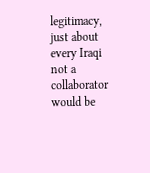legitimacy, just about every Iraqi not a collaborator would be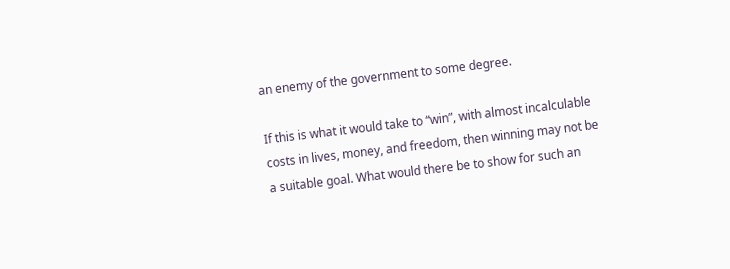an enemy of the government to some degree.

If this is what it would take to “win”, with almost incalculable costs in lives, money, and freedom, then winning may not be a suitable goal. What would there be to show for such an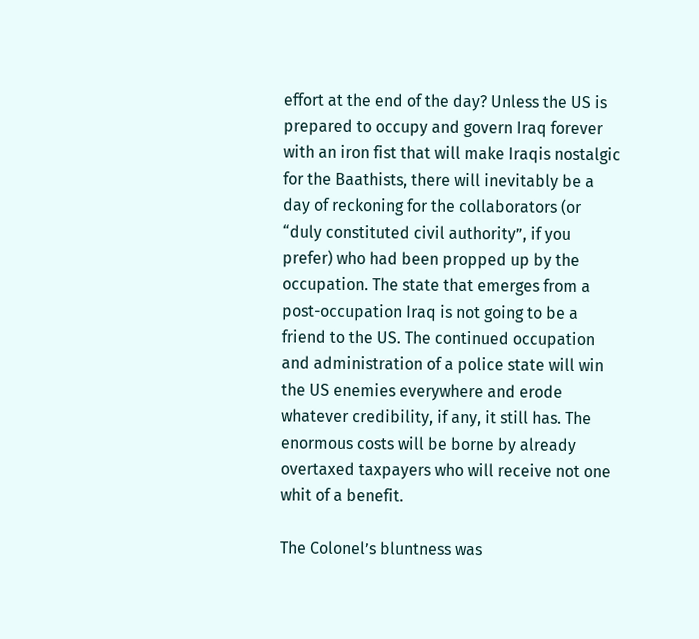effort at the end of the day? Unless the US is prepared to occupy and govern Iraq forever with an iron fist that will make Iraqis nostalgic for the Baathists, there will inevitably be a day of reckoning for the collaborators (or “duly constituted civil authority”, if you prefer) who had been propped up by the occupation. The state that emerges from a post-occupation Iraq is not going to be a friend to the US. The continued occupation and administration of a police state will win the US enemies everywhere and erode whatever credibility, if any, it still has. The enormous costs will be borne by already overtaxed taxpayers who will receive not one whit of a benefit.

The Colonel’s bluntness was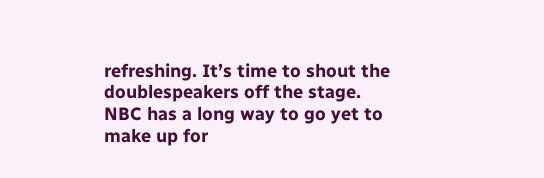refreshing. It’s time to shout the doublespeakers off the stage. NBC has a long way to go yet to make up for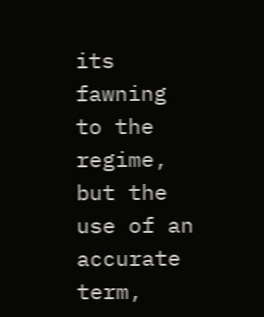its fawning to the regime, but the use of an accurate term,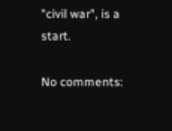"civil war", is a start.

No comments: